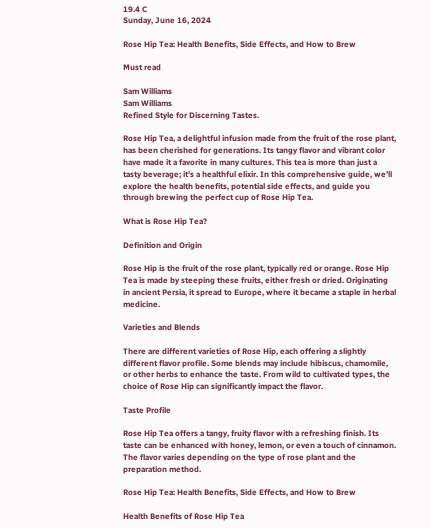19.4 C
Sunday, June 16, 2024

Rose Hip Tea: Health Benefits, Side Effects, and How to Brew

Must read

Sam Williams
Sam Williams
Refined Style for Discerning Tastes.

Rose Hip Tea, a delightful infusion made from the fruit of the rose plant, has been cherished for generations. Its tangy flavor and vibrant color have made it a favorite in many cultures. This tea is more than just a tasty beverage; it’s a healthful elixir. In this comprehensive guide, we’ll explore the health benefits, potential side effects, and guide you through brewing the perfect cup of Rose Hip Tea.

What is Rose Hip Tea?

Definition and Origin

Rose Hip is the fruit of the rose plant, typically red or orange. Rose Hip Tea is made by steeping these fruits, either fresh or dried. Originating in ancient Persia, it spread to Europe, where it became a staple in herbal medicine.

Varieties and Blends

There are different varieties of Rose Hip, each offering a slightly different flavor profile. Some blends may include hibiscus, chamomile, or other herbs to enhance the taste. From wild to cultivated types, the choice of Rose Hip can significantly impact the flavor.

Taste Profile

Rose Hip Tea offers a tangy, fruity flavor with a refreshing finish. Its taste can be enhanced with honey, lemon, or even a touch of cinnamon. The flavor varies depending on the type of rose plant and the preparation method.

Rose Hip Tea: Health Benefits, Side Effects, and How to Brew

Health Benefits of Rose Hip Tea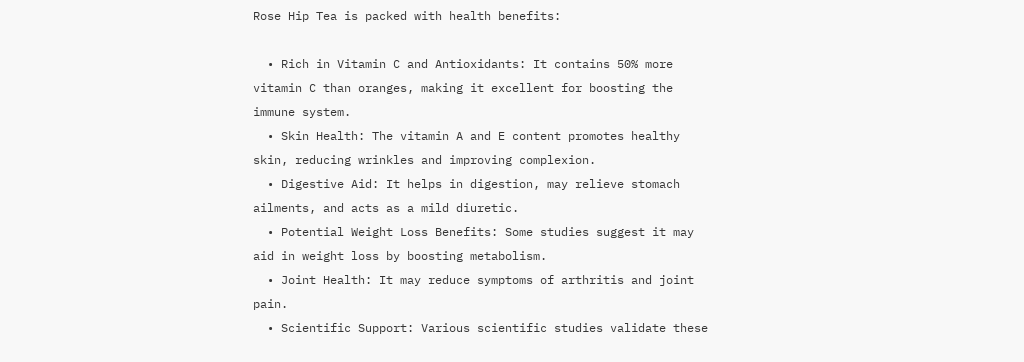Rose Hip Tea is packed with health benefits:

  • Rich in Vitamin C and Antioxidants: It contains 50% more vitamin C than oranges, making it excellent for boosting the immune system.
  • Skin Health: The vitamin A and E content promotes healthy skin, reducing wrinkles and improving complexion.
  • Digestive Aid: It helps in digestion, may relieve stomach ailments, and acts as a mild diuretic.
  • Potential Weight Loss Benefits: Some studies suggest it may aid in weight loss by boosting metabolism.
  • Joint Health: It may reduce symptoms of arthritis and joint pain.
  • Scientific Support: Various scientific studies validate these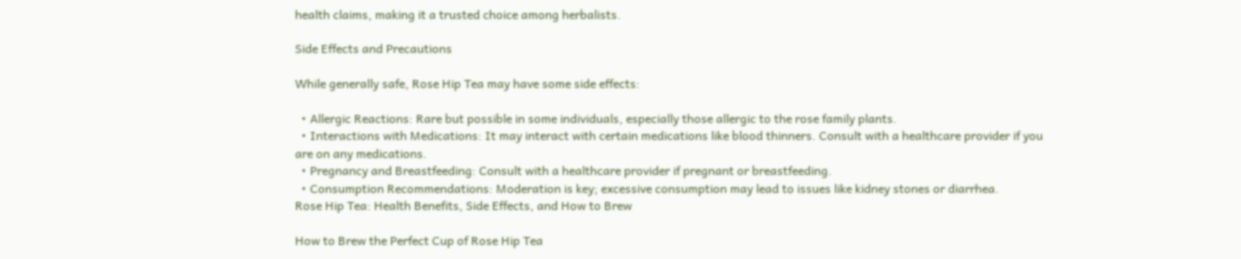health claims, making it a trusted choice among herbalists.

Side Effects and Precautions

While generally safe, Rose Hip Tea may have some side effects:

  • Allergic Reactions: Rare but possible in some individuals, especially those allergic to the rose family plants.
  • Interactions with Medications: It may interact with certain medications like blood thinners. Consult with a healthcare provider if you are on any medications.
  • Pregnancy and Breastfeeding: Consult with a healthcare provider if pregnant or breastfeeding.
  • Consumption Recommendations: Moderation is key; excessive consumption may lead to issues like kidney stones or diarrhea.
Rose Hip Tea: Health Benefits, Side Effects, and How to Brew

How to Brew the Perfect Cup of Rose Hip Tea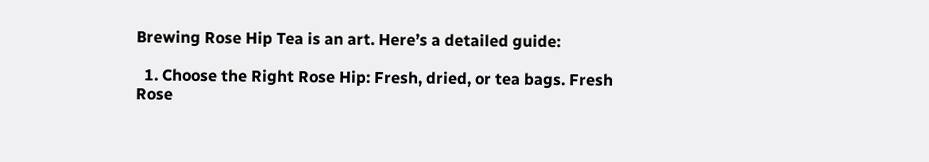Brewing Rose Hip Tea is an art. Here’s a detailed guide:

  1. Choose the Right Rose Hip: Fresh, dried, or tea bags. Fresh Rose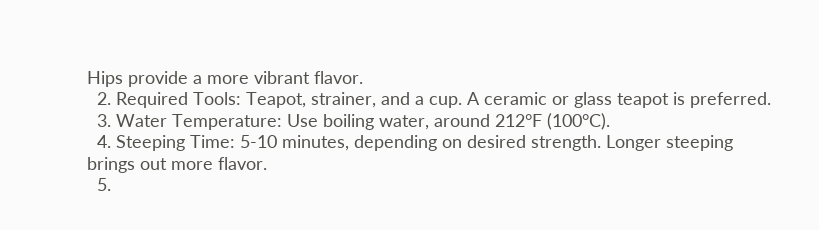Hips provide a more vibrant flavor.
  2. Required Tools: Teapot, strainer, and a cup. A ceramic or glass teapot is preferred.
  3. Water Temperature: Use boiling water, around 212°F (100°C).
  4. Steeping Time: 5-10 minutes, depending on desired strength. Longer steeping brings out more flavor.
  5.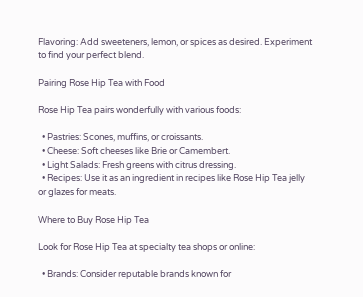Flavoring: Add sweeteners, lemon, or spices as desired. Experiment to find your perfect blend.

Pairing Rose Hip Tea with Food

Rose Hip Tea pairs wonderfully with various foods:

  • Pastries: Scones, muffins, or croissants.
  • Cheese: Soft cheeses like Brie or Camembert.
  • Light Salads: Fresh greens with citrus dressing.
  • Recipes: Use it as an ingredient in recipes like Rose Hip Tea jelly or glazes for meats.

Where to Buy Rose Hip Tea

Look for Rose Hip Tea at specialty tea shops or online:

  • Brands: Consider reputable brands known for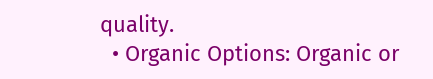quality.
  • Organic Options: Organic or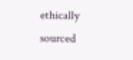ethically sourced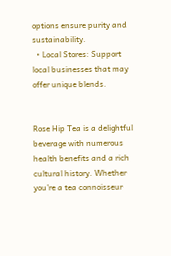options ensure purity and sustainability.
  • Local Stores: Support local businesses that may offer unique blends.


Rose Hip Tea is a delightful beverage with numerous health benefits and a rich cultural history. Whether you’re a tea connoisseur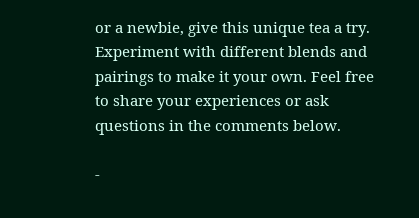or a newbie, give this unique tea a try. Experiment with different blends and pairings to make it your own. Feel free to share your experiences or ask questions in the comments below.

-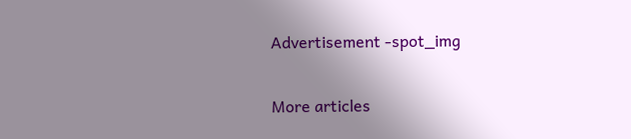Advertisement -spot_img

More articles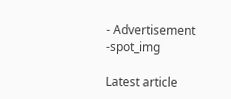- Advertisement -spot_img

Latest article